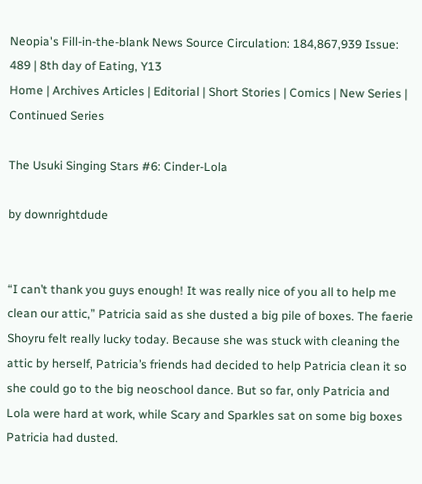Neopia's Fill-in-the-blank News Source Circulation: 184,867,939 Issue: 489 | 8th day of Eating, Y13
Home | Archives Articles | Editorial | Short Stories | Comics | New Series | Continued Series

The Usuki Singing Stars #6: Cinder-Lola

by downrightdude


“I can’t thank you guys enough! It was really nice of you all to help me clean our attic,” Patricia said as she dusted a big pile of boxes. The faerie Shoyru felt really lucky today. Because she was stuck with cleaning the attic by herself, Patricia’s friends had decided to help Patricia clean it so she could go to the big neoschool dance. But so far, only Patricia and Lola were hard at work, while Scary and Sparkles sat on some big boxes Patricia had dusted.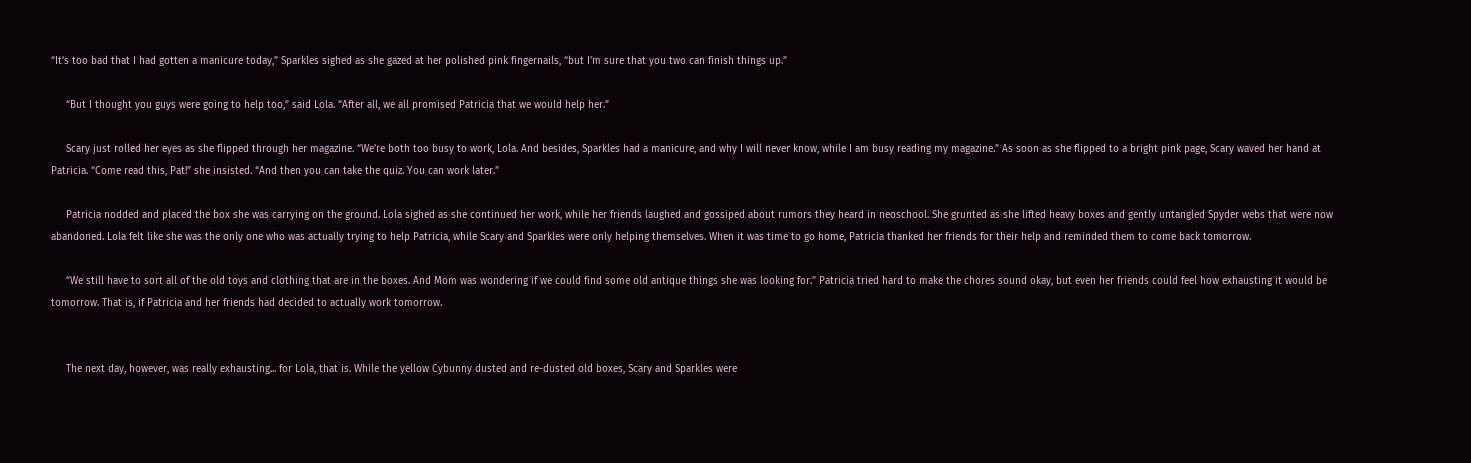“It’s too bad that I had gotten a manicure today,” Sparkles sighed as she gazed at her polished pink fingernails, “but I’m sure that you two can finish things up.”

     “But I thought you guys were going to help too,” said Lola. “After all, we all promised Patricia that we would help her.”

     Scary just rolled her eyes as she flipped through her magazine. “We’re both too busy to work, Lola. And besides, Sparkles had a manicure, and why I will never know, while I am busy reading my magazine.” As soon as she flipped to a bright pink page, Scary waved her hand at Patricia. “Come read this, Pat!” she insisted. “And then you can take the quiz. You can work later.”

     Patricia nodded and placed the box she was carrying on the ground. Lola sighed as she continued her work, while her friends laughed and gossiped about rumors they heard in neoschool. She grunted as she lifted heavy boxes and gently untangled Spyder webs that were now abandoned. Lola felt like she was the only one who was actually trying to help Patricia, while Scary and Sparkles were only helping themselves. When it was time to go home, Patricia thanked her friends for their help and reminded them to come back tomorrow.

     “We still have to sort all of the old toys and clothing that are in the boxes. And Mom was wondering if we could find some old antique things she was looking for.” Patricia tried hard to make the chores sound okay, but even her friends could feel how exhausting it would be tomorrow. That is, if Patricia and her friends had decided to actually work tomorrow.


     The next day, however, was really exhausting... for Lola, that is. While the yellow Cybunny dusted and re-dusted old boxes, Scary and Sparkles were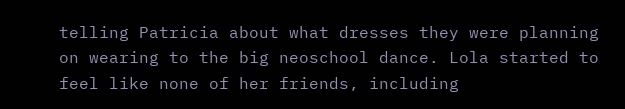telling Patricia about what dresses they were planning on wearing to the big neoschool dance. Lola started to feel like none of her friends, including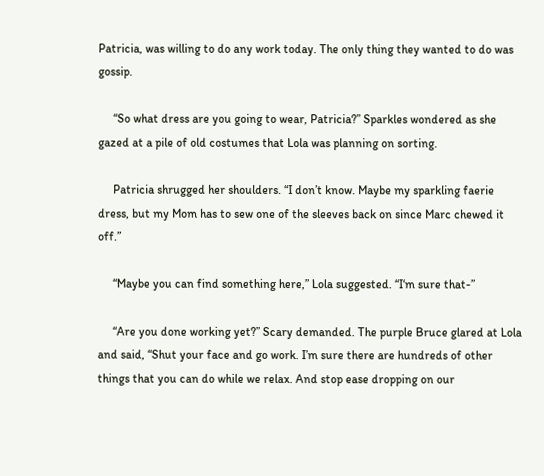Patricia, was willing to do any work today. The only thing they wanted to do was gossip.

     “So what dress are you going to wear, Patricia?” Sparkles wondered as she gazed at a pile of old costumes that Lola was planning on sorting.

     Patricia shrugged her shoulders. “I don’t know. Maybe my sparkling faerie dress, but my Mom has to sew one of the sleeves back on since Marc chewed it off.”

     “Maybe you can find something here,” Lola suggested. “I‘m sure that-”

     “Are you done working yet?” Scary demanded. The purple Bruce glared at Lola and said, “Shut your face and go work. I’m sure there are hundreds of other things that you can do while we relax. And stop ease dropping on our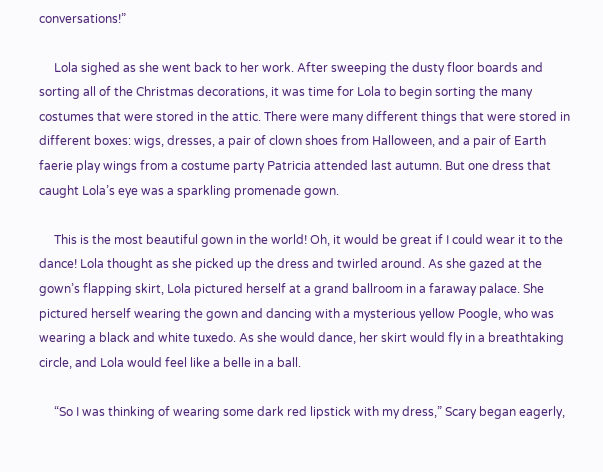conversations!”

     Lola sighed as she went back to her work. After sweeping the dusty floor boards and sorting all of the Christmas decorations, it was time for Lola to begin sorting the many costumes that were stored in the attic. There were many different things that were stored in different boxes: wigs, dresses, a pair of clown shoes from Halloween, and a pair of Earth faerie play wings from a costume party Patricia attended last autumn. But one dress that caught Lola’s eye was a sparkling promenade gown.

     This is the most beautiful gown in the world! Oh, it would be great if I could wear it to the dance! Lola thought as she picked up the dress and twirled around. As she gazed at the gown’s flapping skirt, Lola pictured herself at a grand ballroom in a faraway palace. She pictured herself wearing the gown and dancing with a mysterious yellow Poogle, who was wearing a black and white tuxedo. As she would dance, her skirt would fly in a breathtaking circle, and Lola would feel like a belle in a ball.

     “So I was thinking of wearing some dark red lipstick with my dress,” Scary began eagerly,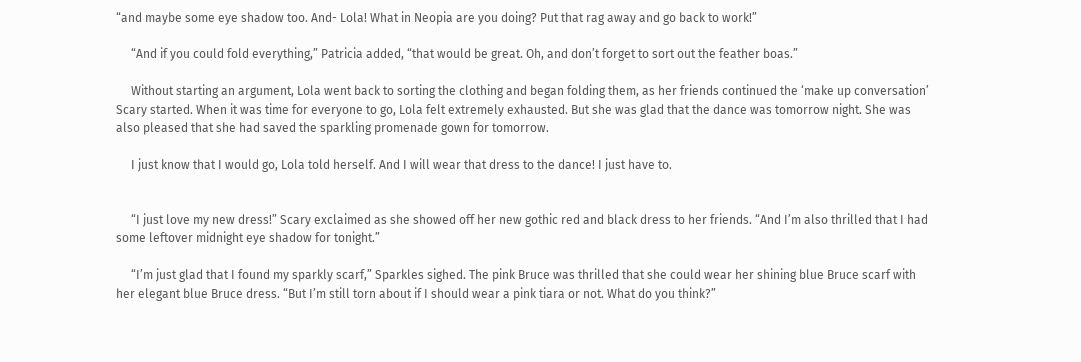“and maybe some eye shadow too. And- Lola! What in Neopia are you doing? Put that rag away and go back to work!”

     “And if you could fold everything,” Patricia added, “that would be great. Oh, and don’t forget to sort out the feather boas.”

     Without starting an argument, Lola went back to sorting the clothing and began folding them, as her friends continued the ‘make up conversation’ Scary started. When it was time for everyone to go, Lola felt extremely exhausted. But she was glad that the dance was tomorrow night. She was also pleased that she had saved the sparkling promenade gown for tomorrow.

     I just know that I would go, Lola told herself. And I will wear that dress to the dance! I just have to.


     “I just love my new dress!” Scary exclaimed as she showed off her new gothic red and black dress to her friends. “And I’m also thrilled that I had some leftover midnight eye shadow for tonight.”

     “I’m just glad that I found my sparkly scarf,” Sparkles sighed. The pink Bruce was thrilled that she could wear her shining blue Bruce scarf with her elegant blue Bruce dress. “But I’m still torn about if I should wear a pink tiara or not. What do you think?”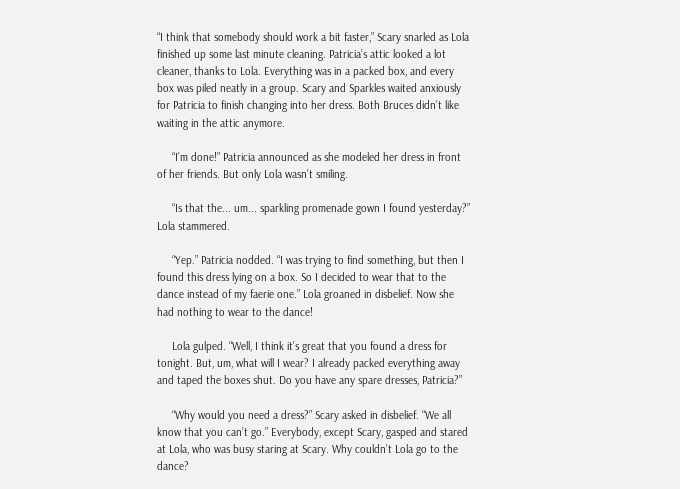“I think that somebody should work a bit faster,” Scary snarled as Lola finished up some last minute cleaning. Patricia’s attic looked a lot cleaner, thanks to Lola. Everything was in a packed box, and every box was piled neatly in a group. Scary and Sparkles waited anxiously for Patricia to finish changing into her dress. Both Bruces didn’t like waiting in the attic anymore.

     “I’m done!” Patricia announced as she modeled her dress in front of her friends. But only Lola wasn’t smiling.

     “Is that the... um... sparkling promenade gown I found yesterday?” Lola stammered.

     “Yep.” Patricia nodded. “I was trying to find something, but then I found this dress lying on a box. So I decided to wear that to the dance instead of my faerie one.” Lola groaned in disbelief. Now she had nothing to wear to the dance!

     Lola gulped. “Well, I think it’s great that you found a dress for tonight. But, um, what will I wear? I already packed everything away and taped the boxes shut. Do you have any spare dresses, Patricia?”

     “Why would you need a dress?” Scary asked in disbelief. “We all know that you can’t go.” Everybody, except Scary, gasped and stared at Lola, who was busy staring at Scary. Why couldn’t Lola go to the dance?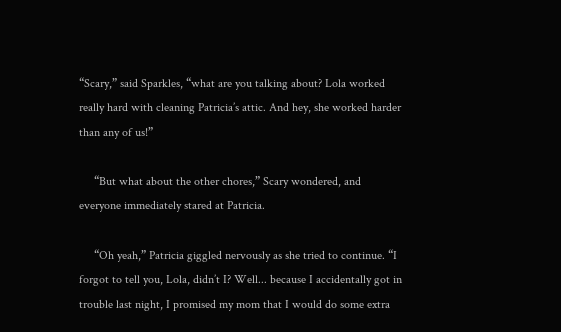“Scary,” said Sparkles, “what are you talking about? Lola worked really hard with cleaning Patricia’s attic. And hey, she worked harder than any of us!”

     “But what about the other chores,” Scary wondered, and everyone immediately stared at Patricia.

     “Oh yeah,” Patricia giggled nervously as she tried to continue. “I forgot to tell you, Lola, didn’t I? Well... because I accidentally got in trouble last night, I promised my mom that I would do some extra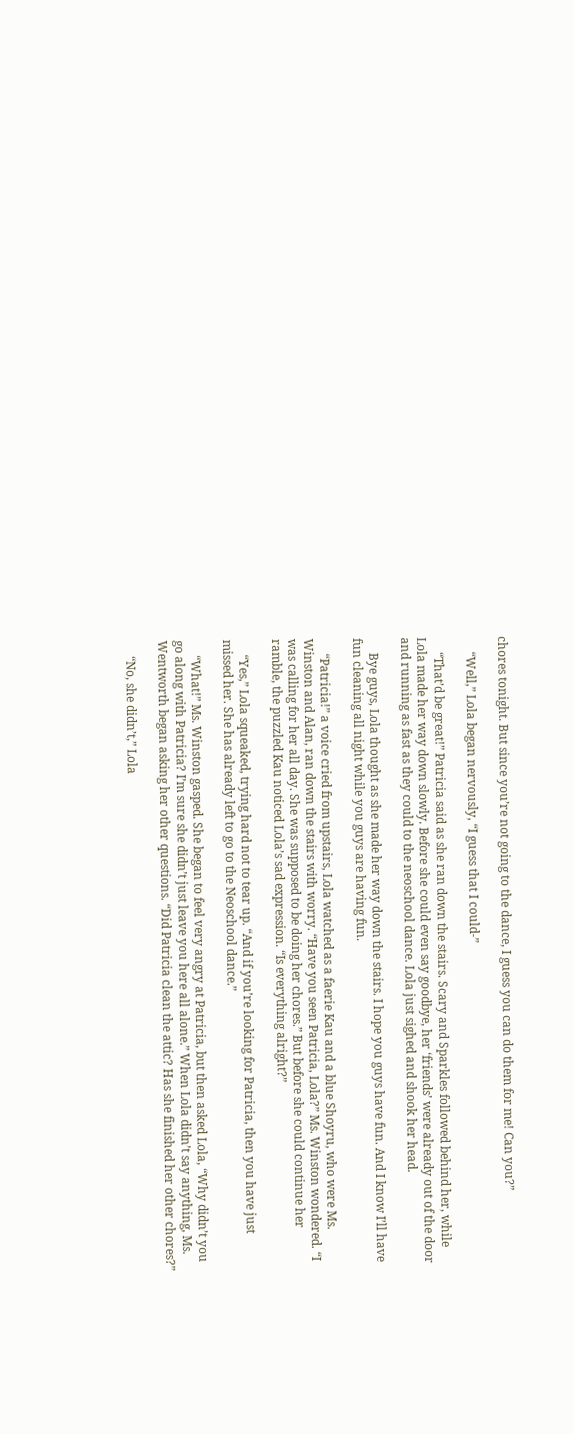chores tonight. But since you’re not going to the dance, I guess you can do them for me! Can you?”

     “Well,” Lola began nervously, “I guess that I could-”

     “That’d be great!” Patricia said as she ran down the stairs. Scary and Sparkles followed behind her, while Lola made her way down slowly. Before she could even say goodbye, her ‘friends’ were already out of the door and running as fast as they could to the neoschool dance. Lola just sighed and shook her head.

     Bye guys, Lola thought as she made her way down the stairs. I hope you guys have fun. And I know I’ll have fun cleaning all night while you guys are having fun.

     “Patricia!” a voice cried from upstairs, Lola watched as a faerie Kau and a blue Shoyru, who were Ms. Winston and Alan, ran down the stairs with worry. “Have you seen Patricia, Lola?” Ms. Winston wondered. “I was calling for her all day. She was supposed to be doing her chores.” But before she could continue her ramble, the puzzled Kau noticed Lola’s sad expression. “Is everything alright?”

     “Yes,” Lola squeaked, trying hard not to tear up. “And if you’re looking for Patricia, then you have just missed her. She has already left to go to the Neoschool dance.”

     “What!” Ms. Winston gasped. She began to feel very angry at Patricia, but then asked Lola, “Why didn’t you go along with Patricia? I’m sure she didn’t just leave you here all alone.” When Lola didn’t say anything, Ms. Wentworth began asking her other questions. “Did Patricia clean the attic? Has she finished her other chores?”

     “No, she didn’t,” Lola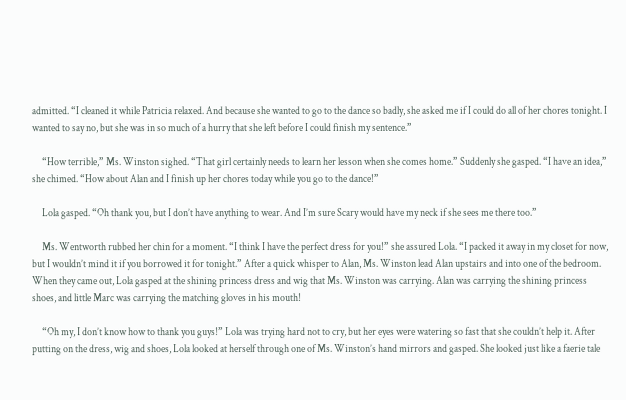admitted. “I cleaned it while Patricia relaxed. And because she wanted to go to the dance so badly, she asked me if I could do all of her chores tonight. I wanted to say no, but she was in so much of a hurry that she left before I could finish my sentence.”

     “How terrible,” Ms. Winston sighed. “That girl certainly needs to learn her lesson when she comes home.” Suddenly she gasped. “I have an idea,” she chimed. “How about Alan and I finish up her chores today while you go to the dance!”

     Lola gasped. “Oh thank you, but I don’t have anything to wear. And I’m sure Scary would have my neck if she sees me there too.”

     Ms. Wentworth rubbed her chin for a moment. “I think I have the perfect dress for you!” she assured Lola. “I packed it away in my closet for now, but I wouldn’t mind it if you borrowed it for tonight.” After a quick whisper to Alan, Ms. Winston lead Alan upstairs and into one of the bedroom. When they came out, Lola gasped at the shining princess dress and wig that Ms. Winston was carrying. Alan was carrying the shining princess shoes, and little Marc was carrying the matching gloves in his mouth!

     “Oh my, I don’t know how to thank you guys!” Lola was trying hard not to cry, but her eyes were watering so fast that she couldn’t help it. After putting on the dress, wig and shoes, Lola looked at herself through one of Ms. Winston’s hand mirrors and gasped. She looked just like a faerie tale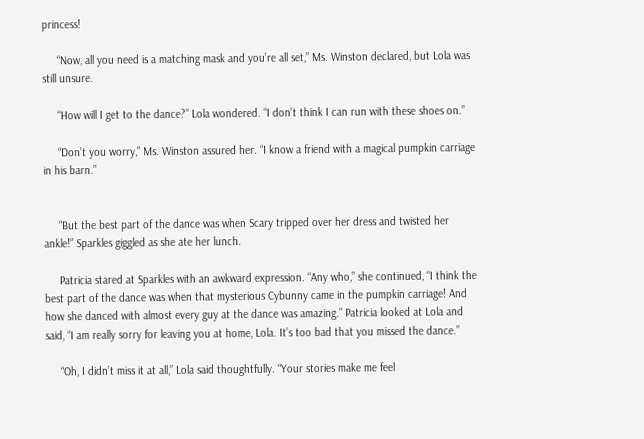princess!

     “Now, all you need is a matching mask and you’re all set,” Ms. Winston declared, but Lola was still unsure.

     “How will I get to the dance?” Lola wondered. “I don’t think I can run with these shoes on.”

     “Don’t you worry,” Ms. Winston assured her. “I know a friend with a magical pumpkin carriage in his barn.”


     “But the best part of the dance was when Scary tripped over her dress and twisted her ankle!” Sparkles giggled as she ate her lunch.

     Patricia stared at Sparkles with an awkward expression. “Any who,” she continued, “I think the best part of the dance was when that mysterious Cybunny came in the pumpkin carriage! And how she danced with almost every guy at the dance was amazing.” Patricia looked at Lola and said, “I am really sorry for leaving you at home, Lola. It’s too bad that you missed the dance.”

     “Oh, I didn’t miss it at all,” Lola said thoughtfully. “Your stories make me feel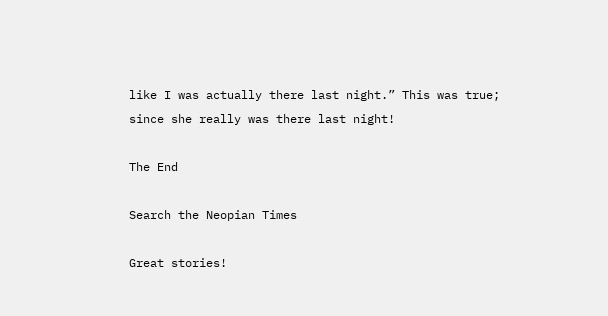like I was actually there last night.” This was true; since she really was there last night!

The End

Search the Neopian Times

Great stories!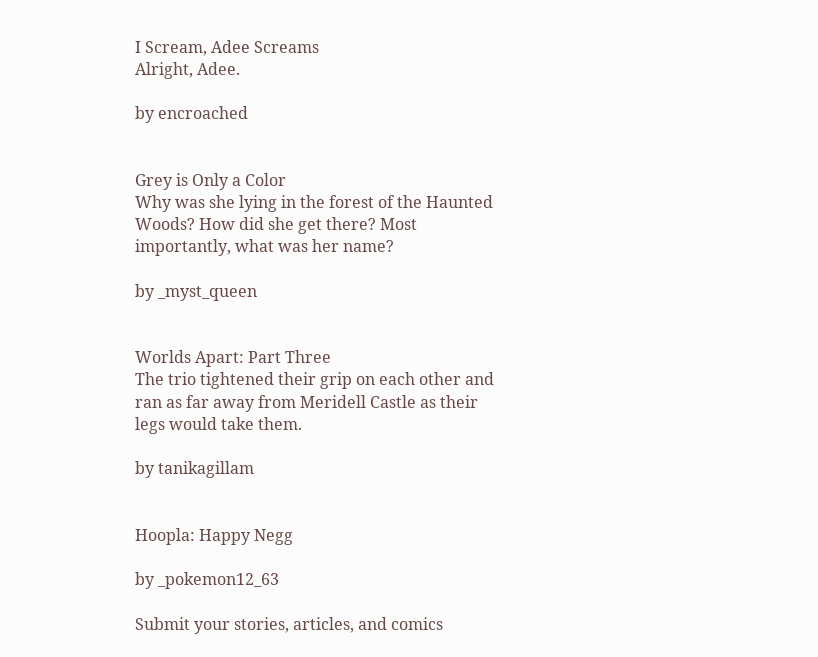I Scream, Adee Screams
Alright, Adee.

by encroached


Grey is Only a Color
Why was she lying in the forest of the Haunted Woods? How did she get there? Most importantly, what was her name?

by _myst_queen


Worlds Apart: Part Three
The trio tightened their grip on each other and ran as far away from Meridell Castle as their legs would take them.

by tanikagillam


Hoopla: Happy Negg

by _pokemon12_63

Submit your stories, articles, and comics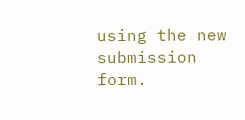using the new submission form.